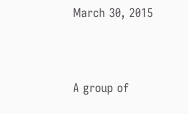March 30, 2015



A group of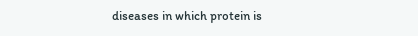diseases in which protein is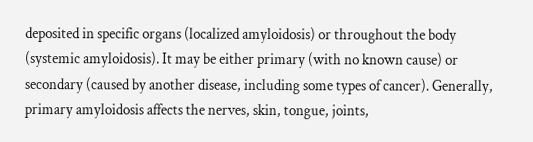deposited in specific organs (localized amyloidosis) or throughout the body (systemic amyloidosis). It may be either primary (with no known cause) or secondary (caused by another disease, including some types of cancer). Generally, primary amyloidosis affects the nerves, skin, tongue, joints,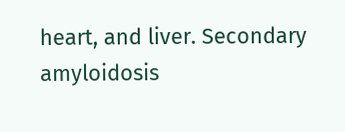heart, and liver. Secondary amyloidosis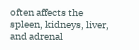often affects the spleen, kidneys, liver, and adrenal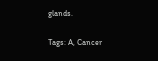glands.

Tags: A, Cancer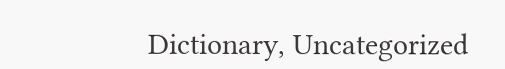Dictionary, Uncategorized